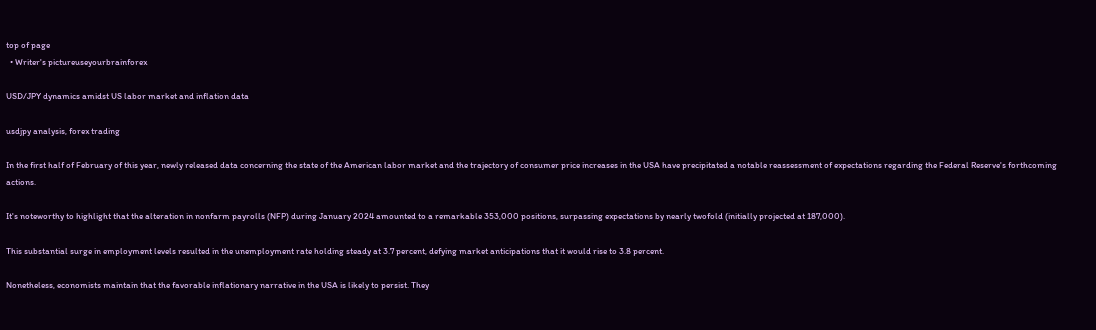top of page
  • Writer's pictureuseyourbrainforex

USD/JPY dynamics amidst US labor market and inflation data

usdjpy analysis, forex trading

In the first half of February of this year, newly released data concerning the state of the American labor market and the trajectory of consumer price increases in the USA have precipitated a notable reassessment of expectations regarding the Federal Reserve's forthcoming actions.

It's noteworthy to highlight that the alteration in nonfarm payrolls (NFP) during January 2024 amounted to a remarkable 353,000 positions, surpassing expectations by nearly twofold (initially projected at 187,000).

This substantial surge in employment levels resulted in the unemployment rate holding steady at 3.7 percent, defying market anticipations that it would rise to 3.8 percent.

Nonetheless, economists maintain that the favorable inflationary narrative in the USA is likely to persist. They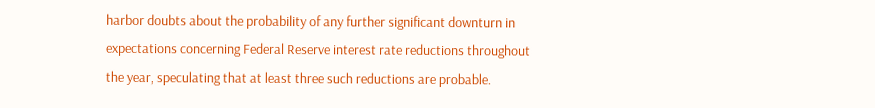harbor doubts about the probability of any further significant downturn in expectations concerning Federal Reserve interest rate reductions throughout the year, speculating that at least three such reductions are probable.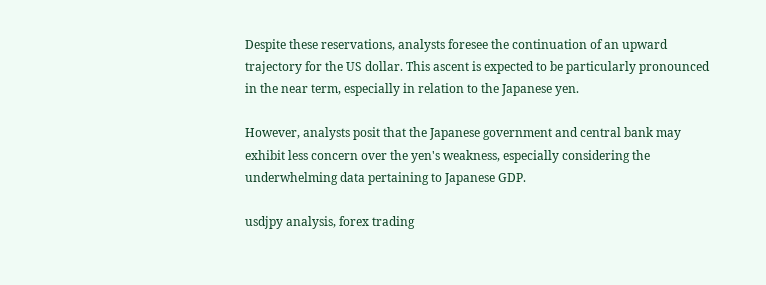Despite these reservations, analysts foresee the continuation of an upward trajectory for the US dollar. This ascent is expected to be particularly pronounced in the near term, especially in relation to the Japanese yen.

However, analysts posit that the Japanese government and central bank may exhibit less concern over the yen's weakness, especially considering the underwhelming data pertaining to Japanese GDP.

usdjpy analysis, forex trading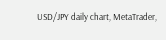USD/JPY daily chart, MetaTrader,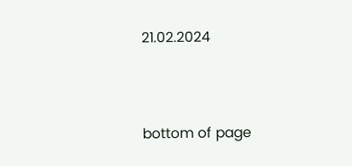21.02.2024



bottom of page